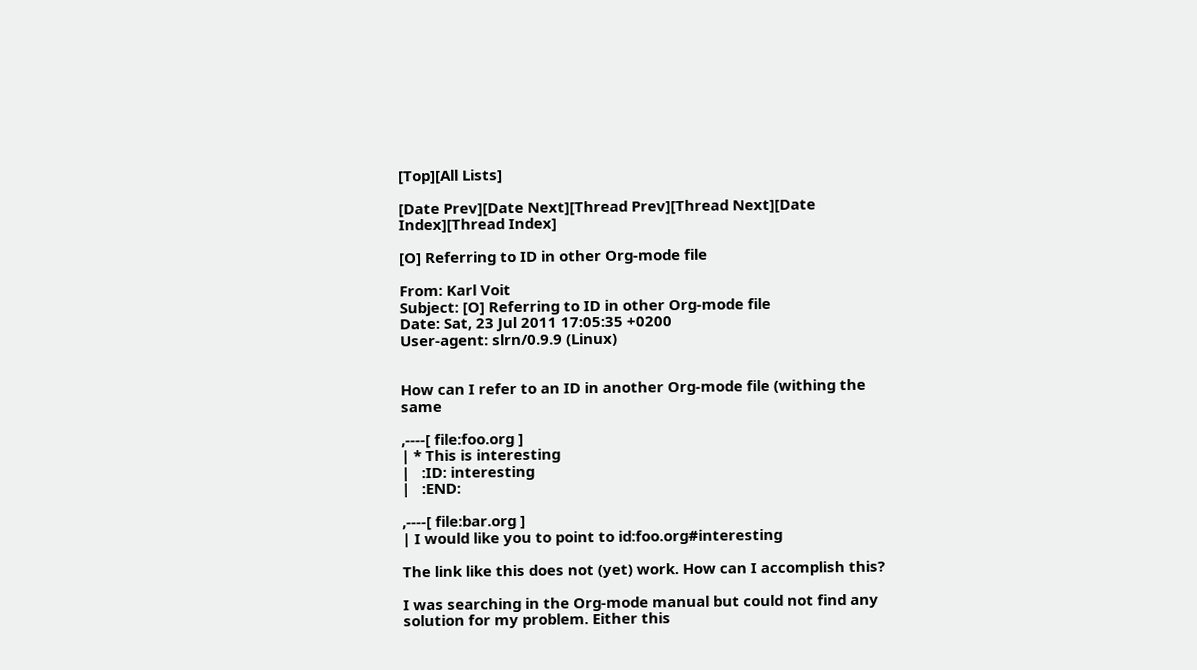[Top][All Lists]

[Date Prev][Date Next][Thread Prev][Thread Next][Date Index][Thread Index]

[O] Referring to ID in other Org-mode file

From: Karl Voit
Subject: [O] Referring to ID in other Org-mode file
Date: Sat, 23 Jul 2011 17:05:35 +0200
User-agent: slrn/0.9.9 (Linux)


How can I refer to an ID in another Org-mode file (withing the same

,----[ file:foo.org ]
| * This is interesting
|   :ID: interesting
|   :END:

,----[ file:bar.org ]
| I would like you to point to id:foo.org#interesting

The link like this does not (yet) work. How can I accomplish this?

I was searching in the Org-mode manual but could not find any
solution for my problem. Either this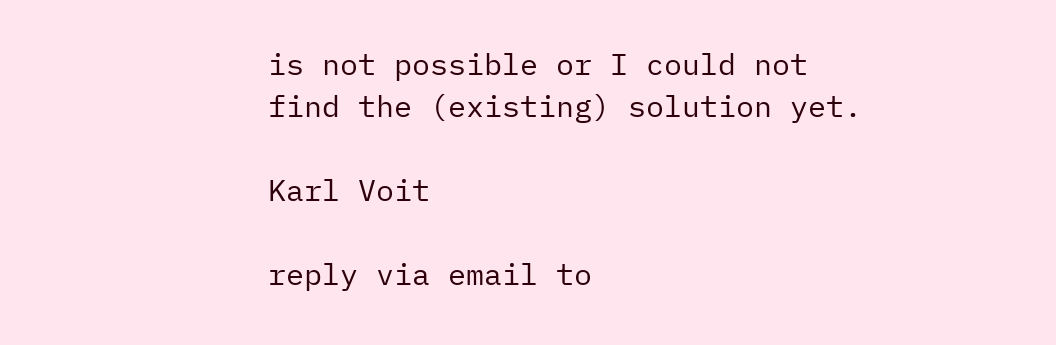is not possible or I could not
find the (existing) solution yet.

Karl Voit

reply via email to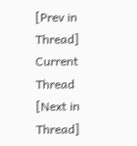[Prev in Thread] Current Thread [Next in Thread]